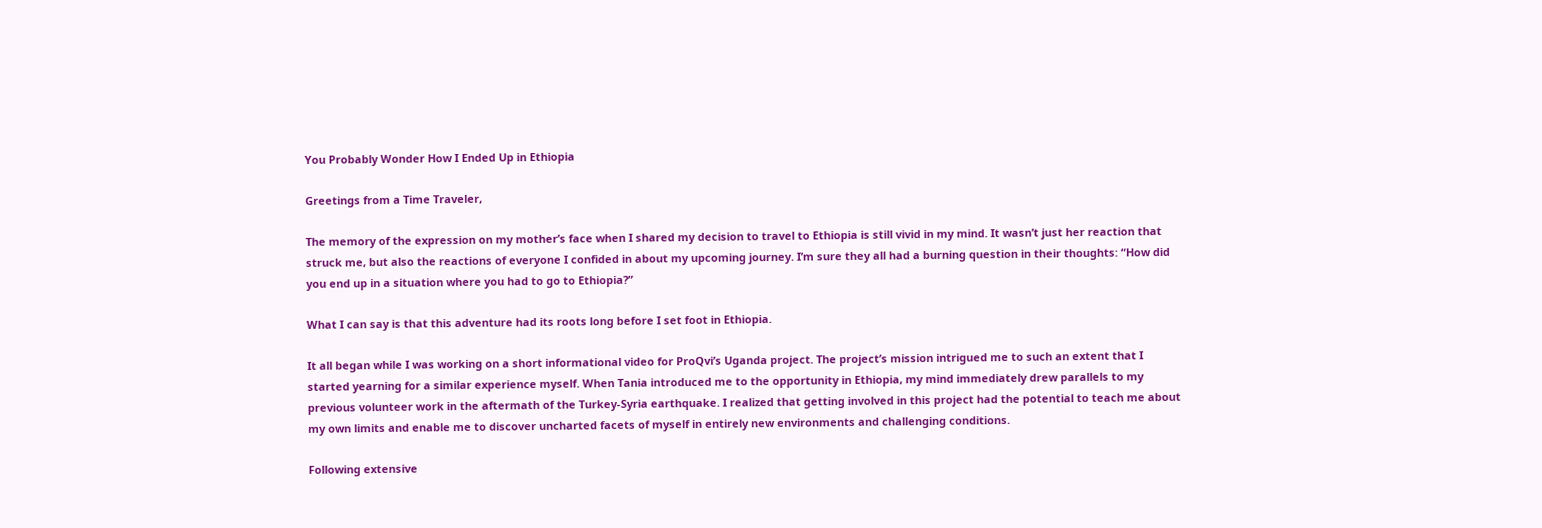You Probably Wonder How I Ended Up in Ethiopia

Greetings from a Time Traveler,

The memory of the expression on my mother’s face when I shared my decision to travel to Ethiopia is still vivid in my mind. It wasn’t just her reaction that struck me, but also the reactions of everyone I confided in about my upcoming journey. I’m sure they all had a burning question in their thoughts: “How did you end up in a situation where you had to go to Ethiopia?”

What I can say is that this adventure had its roots long before I set foot in Ethiopia.

It all began while I was working on a short informational video for ProQvi’s Uganda project. The project’s mission intrigued me to such an extent that I started yearning for a similar experience myself. When Tania introduced me to the opportunity in Ethiopia, my mind immediately drew parallels to my previous volunteer work in the aftermath of the Turkey-Syria earthquake. I realized that getting involved in this project had the potential to teach me about my own limits and enable me to discover uncharted facets of myself in entirely new environments and challenging conditions.

Following extensive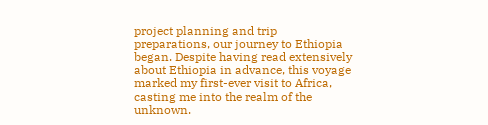project planning and trip preparations, our journey to Ethiopia began. Despite having read extensively about Ethiopia in advance, this voyage marked my first-ever visit to Africa, casting me into the realm of the unknown.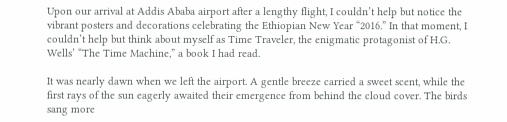Upon our arrival at Addis Ababa airport after a lengthy flight, I couldn’t help but notice the vibrant posters and decorations celebrating the Ethiopian New Year “2016.” In that moment, I couldn’t help but think about myself as Time Traveler, the enigmatic protagonist of H.G. Wells’ “The Time Machine,” a book I had read.

It was nearly dawn when we left the airport. A gentle breeze carried a sweet scent, while the first rays of the sun eagerly awaited their emergence from behind the cloud cover. The birds sang more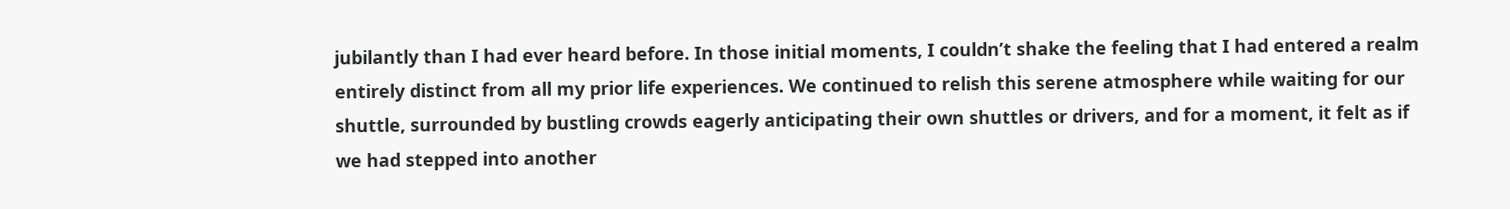jubilantly than I had ever heard before. In those initial moments, I couldn’t shake the feeling that I had entered a realm entirely distinct from all my prior life experiences. We continued to relish this serene atmosphere while waiting for our shuttle, surrounded by bustling crowds eagerly anticipating their own shuttles or drivers, and for a moment, it felt as if we had stepped into another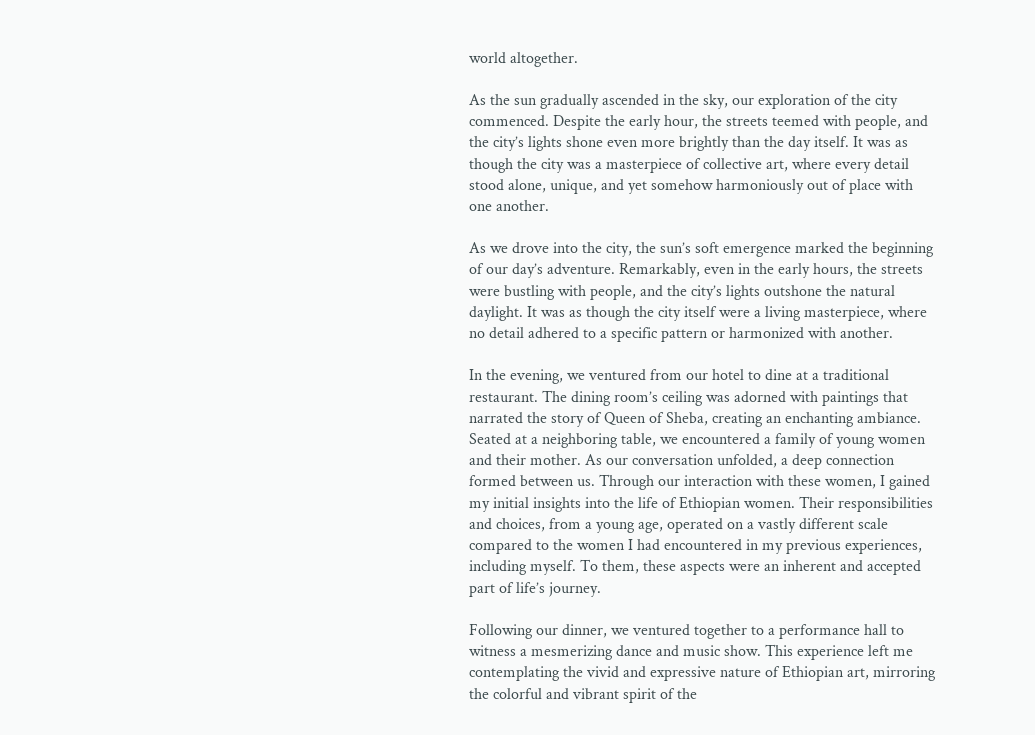world altogether.

As the sun gradually ascended in the sky, our exploration of the city commenced. Despite the early hour, the streets teemed with people, and the city’s lights shone even more brightly than the day itself. It was as though the city was a masterpiece of collective art, where every detail stood alone, unique, and yet somehow harmoniously out of place with one another.

As we drove into the city, the sun’s soft emergence marked the beginning of our day’s adventure. Remarkably, even in the early hours, the streets were bustling with people, and the city’s lights outshone the natural daylight. It was as though the city itself were a living masterpiece, where no detail adhered to a specific pattern or harmonized with another.

In the evening, we ventured from our hotel to dine at a traditional restaurant. The dining room’s ceiling was adorned with paintings that narrated the story of Queen of Sheba, creating an enchanting ambiance. Seated at a neighboring table, we encountered a family of young women and their mother. As our conversation unfolded, a deep connection formed between us. Through our interaction with these women, I gained my initial insights into the life of Ethiopian women. Their responsibilities and choices, from a young age, operated on a vastly different scale compared to the women I had encountered in my previous experiences, including myself. To them, these aspects were an inherent and accepted part of life’s journey.

Following our dinner, we ventured together to a performance hall to witness a mesmerizing dance and music show. This experience left me contemplating the vivid and expressive nature of Ethiopian art, mirroring the colorful and vibrant spirit of the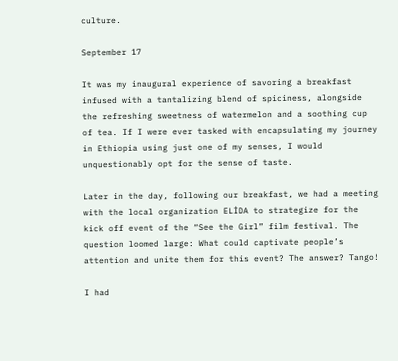culture.

September 17

It was my inaugural experience of savoring a breakfast infused with a tantalizing blend of spiciness, alongside the refreshing sweetness of watermelon and a soothing cup of tea. If I were ever tasked with encapsulating my journey in Ethiopia using just one of my senses, I would unquestionably opt for the sense of taste.

Later in the day, following our breakfast, we had a meeting with the local organization ELİDA to strategize for the kick off event of the “See the Girl” film festival. The question loomed large: What could captivate people’s attention and unite them for this event? The answer? Tango!

I had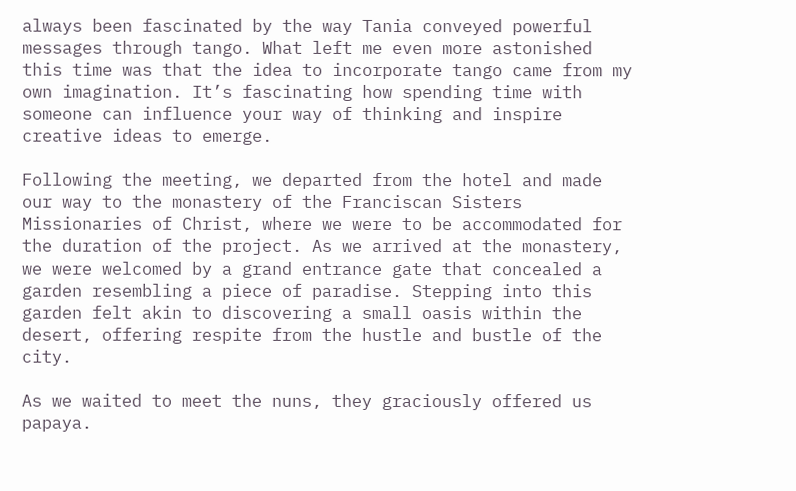always been fascinated by the way Tania conveyed powerful messages through tango. What left me even more astonished this time was that the idea to incorporate tango came from my own imagination. It’s fascinating how spending time with someone can influence your way of thinking and inspire creative ideas to emerge.

Following the meeting, we departed from the hotel and made our way to the monastery of the Franciscan Sisters Missionaries of Christ, where we were to be accommodated for the duration of the project. As we arrived at the monastery, we were welcomed by a grand entrance gate that concealed a garden resembling a piece of paradise. Stepping into this garden felt akin to discovering a small oasis within the desert, offering respite from the hustle and bustle of the city.

As we waited to meet the nuns, they graciously offered us papaya.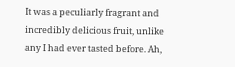It was a peculiarly fragrant and incredibly delicious fruit, unlike any I had ever tasted before. Ah,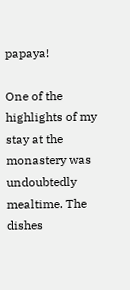papaya!

One of the highlights of my stay at the monastery was undoubtedly mealtime. The dishes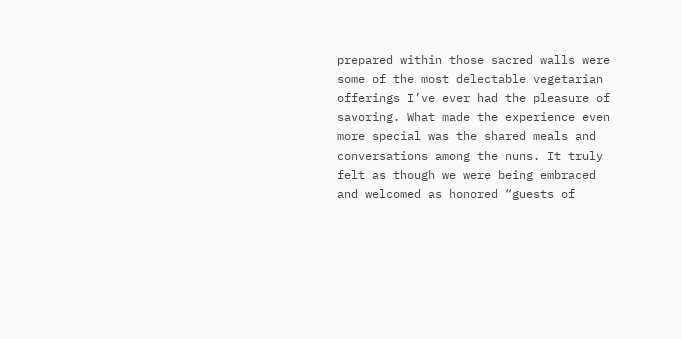prepared within those sacred walls were some of the most delectable vegetarian offerings I’ve ever had the pleasure of savoring. What made the experience even more special was the shared meals and conversations among the nuns. It truly felt as though we were being embraced and welcomed as honored “guests of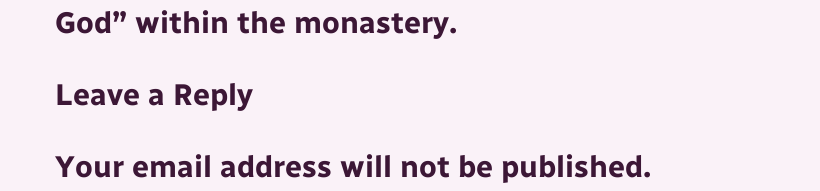God” within the monastery.

Leave a Reply

Your email address will not be published.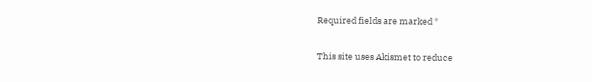Required fields are marked *

This site uses Akismet to reduce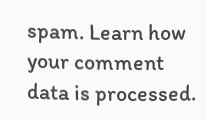spam. Learn how your comment data is processed.